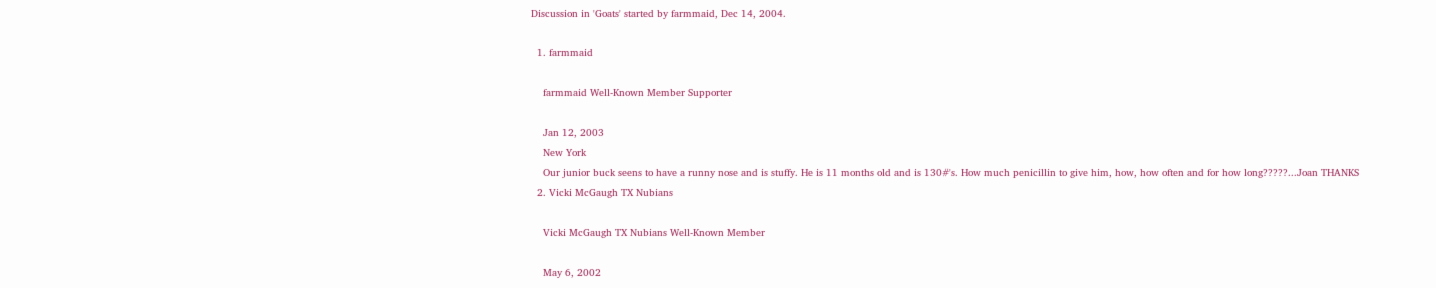Discussion in 'Goats' started by farmmaid, Dec 14, 2004.

  1. farmmaid

    farmmaid Well-Known Member Supporter

    Jan 12, 2003
    New York
    Our junior buck seens to have a runny nose and is stuffy. He is 11 months old and is 130#'s. How much penicillin to give him, how, how often and for how long?????...Joan THANKS
  2. Vicki McGaugh TX Nubians

    Vicki McGaugh TX Nubians Well-Known Member

    May 6, 2002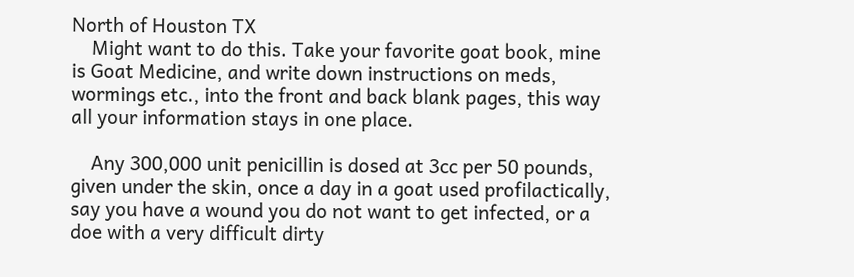North of Houston TX
    Might want to do this. Take your favorite goat book, mine is Goat Medicine, and write down instructions on meds, wormings etc., into the front and back blank pages, this way all your information stays in one place.

    Any 300,000 unit penicillin is dosed at 3cc per 50 pounds, given under the skin, once a day in a goat used profilactically, say you have a wound you do not want to get infected, or a doe with a very difficult dirty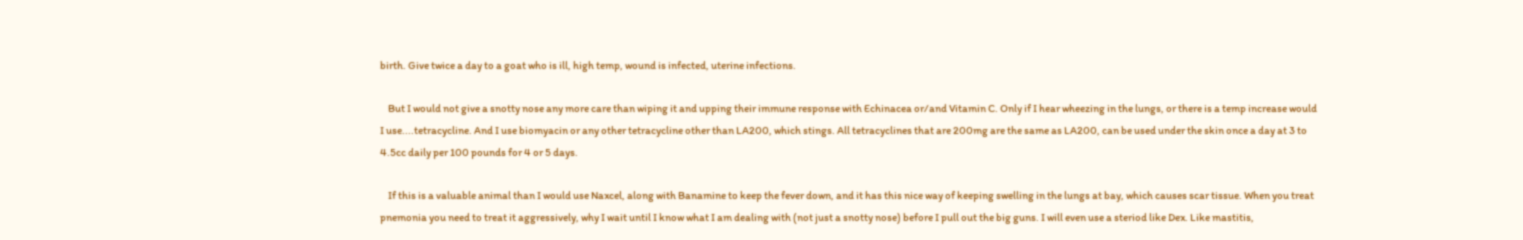birth. Give twice a day to a goat who is ill, high temp, wound is infected, uterine infections.

    But I would not give a snotty nose any more care than wiping it and upping their immune response with Echinacea or/and Vitamin C. Only if I hear wheezing in the lungs, or there is a temp increase would I use....tetracycline. And I use biomyacin or any other tetracycline other than LA200, which stings. All tetracyclines that are 200mg are the same as LA200, can be used under the skin once a day at 3 to 4.5cc daily per 100 pounds for 4 or 5 days.

    If this is a valuable animal than I would use Naxcel, along with Banamine to keep the fever down, and it has this nice way of keeping swelling in the lungs at bay, which causes scar tissue. When you treat pnemonia you need to treat it aggressively, why I wait until I know what I am dealing with (not just a snotty nose) before I pull out the big guns. I will even use a steriod like Dex. Like mastitis,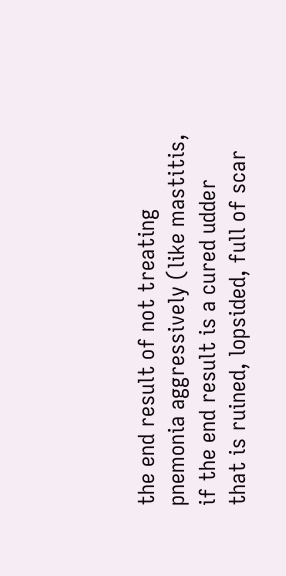the end result of not treating pnemonia aggressively (like mastitis, if the end result is a cured udder that is ruined, lopsided, full of scar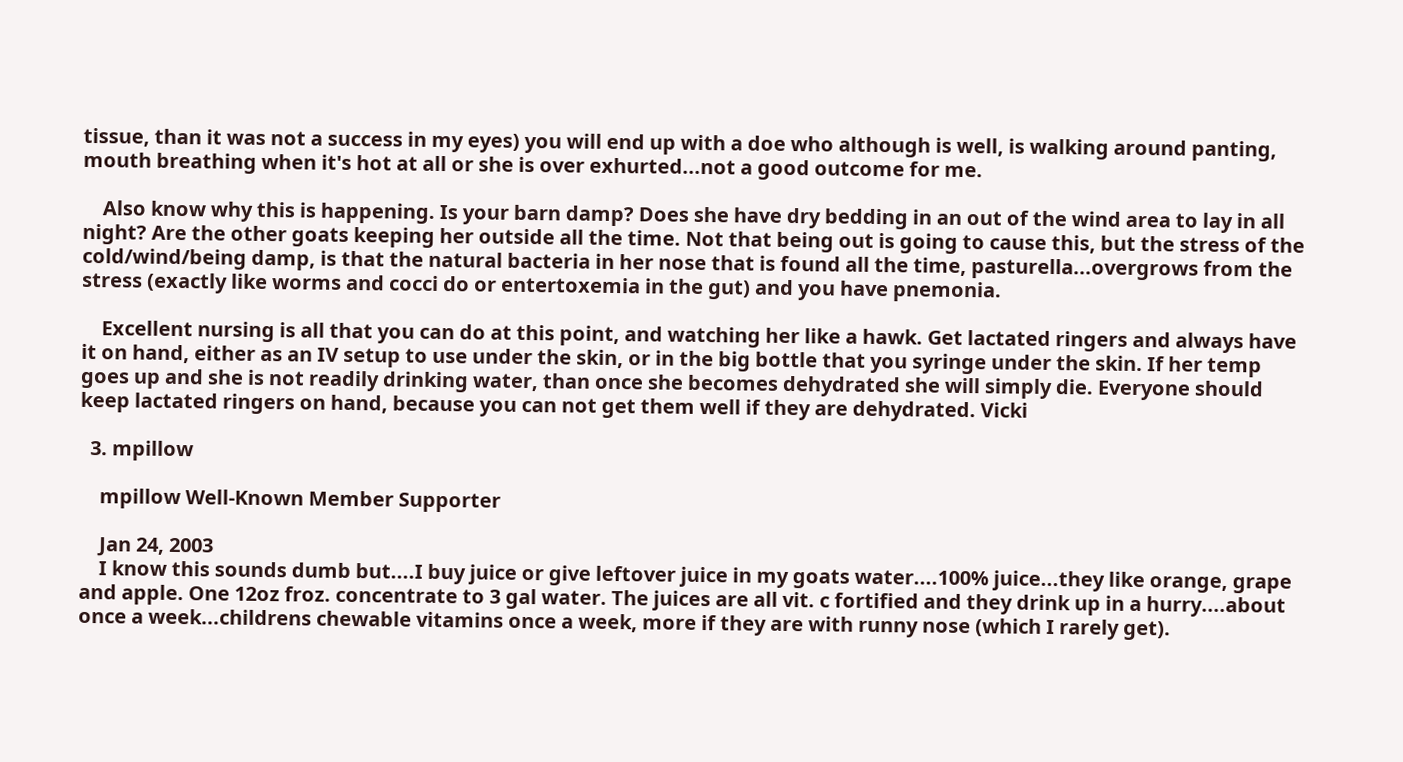tissue, than it was not a success in my eyes) you will end up with a doe who although is well, is walking around panting, mouth breathing when it's hot at all or she is over exhurted...not a good outcome for me.

    Also know why this is happening. Is your barn damp? Does she have dry bedding in an out of the wind area to lay in all night? Are the other goats keeping her outside all the time. Not that being out is going to cause this, but the stress of the cold/wind/being damp, is that the natural bacteria in her nose that is found all the time, pasturella...overgrows from the stress (exactly like worms and cocci do or entertoxemia in the gut) and you have pnemonia.

    Excellent nursing is all that you can do at this point, and watching her like a hawk. Get lactated ringers and always have it on hand, either as an IV setup to use under the skin, or in the big bottle that you syringe under the skin. If her temp goes up and she is not readily drinking water, than once she becomes dehydrated she will simply die. Everyone should keep lactated ringers on hand, because you can not get them well if they are dehydrated. Vicki

  3. mpillow

    mpillow Well-Known Member Supporter

    Jan 24, 2003
    I know this sounds dumb but....I buy juice or give leftover juice in my goats water....100% juice...they like orange, grape and apple. One 12oz froz. concentrate to 3 gal water. The juices are all vit. c fortified and they drink up in a hurry....about once a week...childrens chewable vitamins once a week, more if they are with runny nose (which I rarely get).